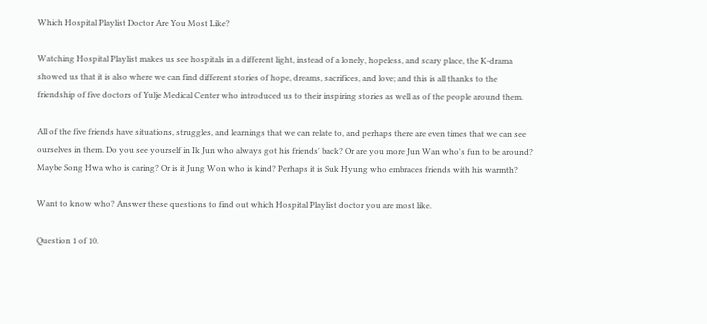Which Hospital Playlist Doctor Are You Most Like?

Watching Hospital Playlist makes us see hospitals in a different light, instead of a lonely, hopeless, and scary place, the K-drama showed us that it is also where we can find different stories of hope, dreams, sacrifices, and love; and this is all thanks to the friendship of five doctors of Yulje Medical Center who introduced us to their inspiring stories as well as of the people around them.

All of the five friends have situations, struggles, and learnings that we can relate to, and perhaps there are even times that we can see ourselves in them. Do you see yourself in Ik Jun who always got his friends' back? Or are you more Jun Wan who's fun to be around? Maybe Song Hwa who is caring? Or is it Jung Won who is kind? Perhaps it is Suk Hyung who embraces friends with his warmth?

Want to know who? Answer these questions to find out which Hospital Playlist doctor you are most like.

Question 1 of 10.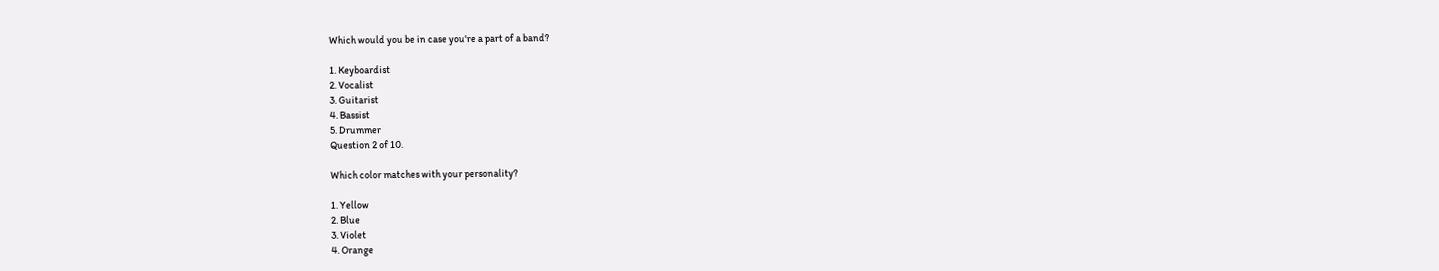Which would you be in case you're a part of a band?

1. Keyboardist
2. Vocalist
3. Guitarist
4. Bassist
5. Drummer
Question 2 of 10.

Which color matches with your personality?

1. Yellow
2. Blue
3. Violet
4. Orange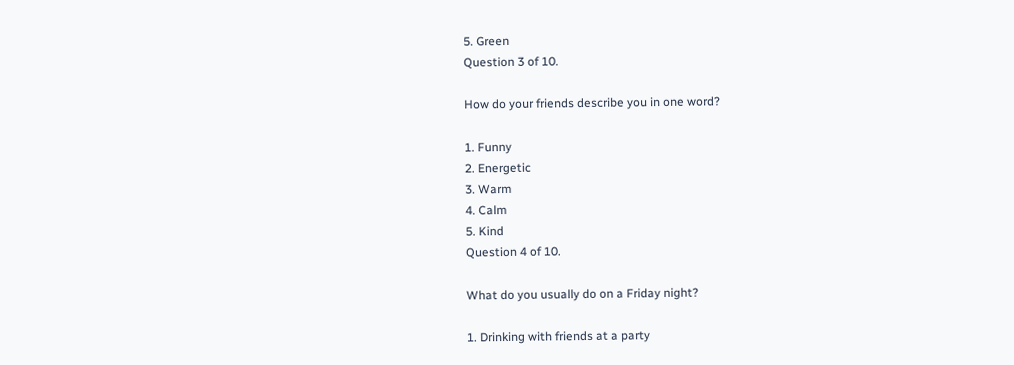5. Green
Question 3 of 10.

How do your friends describe you in one word?

1. Funny
2. Energetic
3. Warm
4. Calm
5. Kind
Question 4 of 10.

What do you usually do on a Friday night?

1. Drinking with friends at a party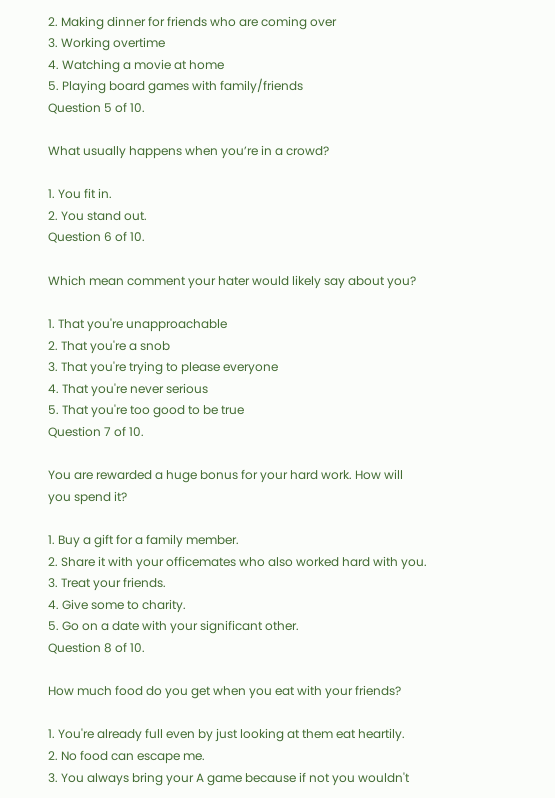2. Making dinner for friends who are coming over
3. Working overtime
4. Watching a movie at home
5. Playing board games with family/friends
Question 5 of 10.

What usually happens when you’re in a crowd?

1. You fit in.
2. You stand out.
Question 6 of 10.

Which mean comment your hater would likely say about you?

1. That you're unapproachable
2. That you're a snob
3. That you're trying to please everyone
4. That you're never serious
5. That you're too good to be true
Question 7 of 10.

You are rewarded a huge bonus for your hard work. How will you spend it?

1. Buy a gift for a family member.
2. Share it with your officemates who also worked hard with you.
3. Treat your friends.
4. Give some to charity.
5. Go on a date with your significant other.
Question 8 of 10.

How much food do you get when you eat with your friends?

1. You're already full even by just looking at them eat heartily.
2. No food can escape me.
3. You always bring your A game because if not you wouldn't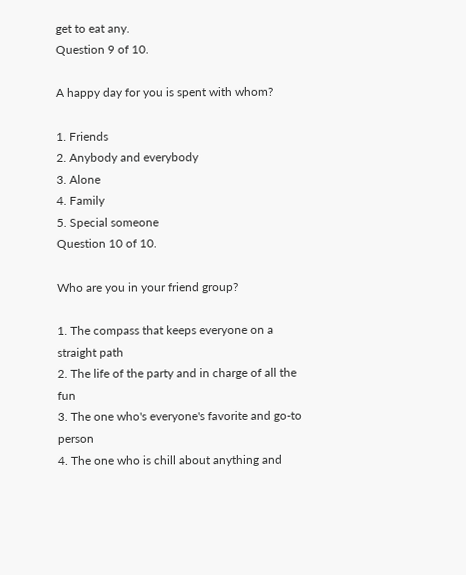get to eat any.
Question 9 of 10.

A happy day for you is spent with whom?

1. Friends
2. Anybody and everybody
3. Alone
4. Family
5. Special someone
Question 10 of 10.

Who are you in your friend group?

1. The compass that keeps everyone on a straight path
2. The life of the party and in charge of all the fun
3. The one who's everyone's favorite and go-to person
4. The one who is chill about anything and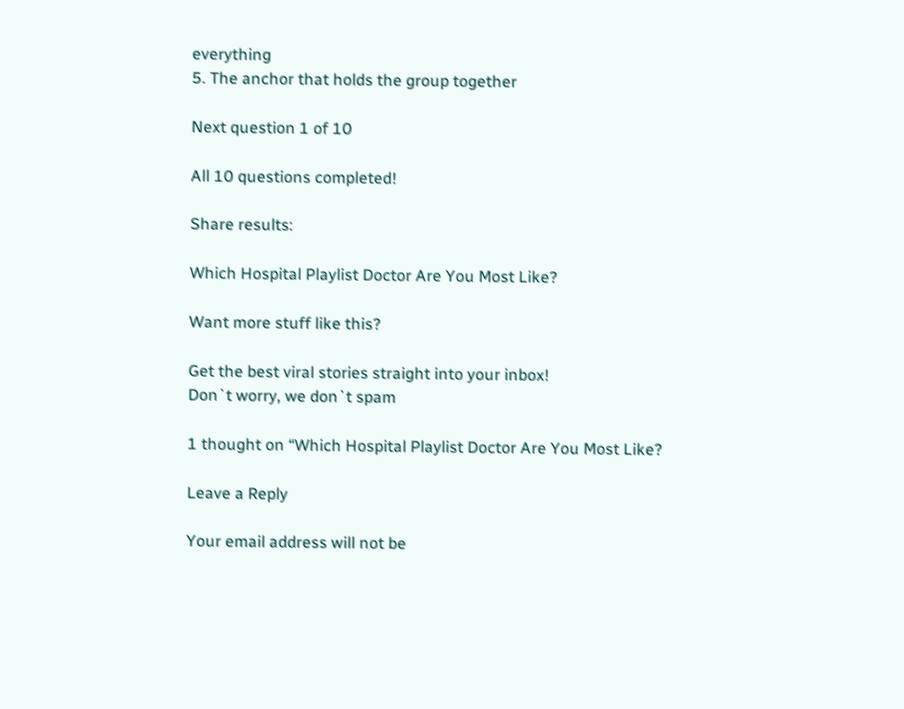everything
5. The anchor that holds the group together

Next question 1 of 10

All 10 questions completed!

Share results:

Which Hospital Playlist Doctor Are You Most Like?

Want more stuff like this?

Get the best viral stories straight into your inbox!
Don`t worry, we don`t spam

1 thought on “Which Hospital Playlist Doctor Are You Most Like?

Leave a Reply

Your email address will not be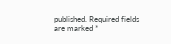published. Required fields are marked *